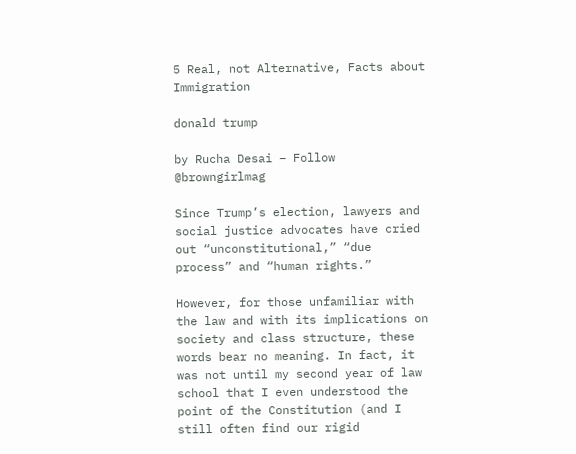5 Real, not Alternative, Facts about Immigration

donald trump

by Rucha Desai – Follow @browngirlmag

Since Trump’s election, lawyers and social justice advocates have cried out “unconstitutional,” “due process” and “human rights.”

However, for those unfamiliar with the law and with its implications on society and class structure, these words bear no meaning. In fact, it was not until my second year of law school that I even understood the point of the Constitution (and I still often find our rigid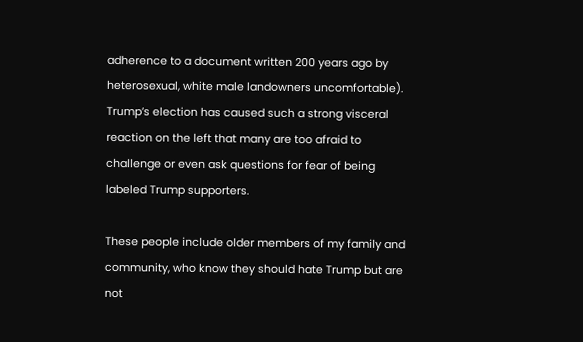adherence to a document written 200 years ago by heterosexual, white male landowners uncomfortable). Trump’s election has caused such a strong visceral reaction on the left that many are too afraid to challenge or even ask questions for fear of being labeled Trump supporters.

These people include older members of my family and community, who know they should hate Trump but are not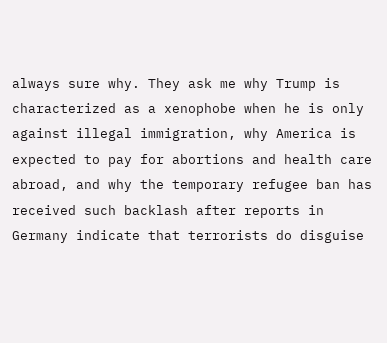always sure why. They ask me why Trump is characterized as a xenophobe when he is only against illegal immigration, why America is expected to pay for abortions and health care abroad, and why the temporary refugee ban has received such backlash after reports in Germany indicate that terrorists do disguise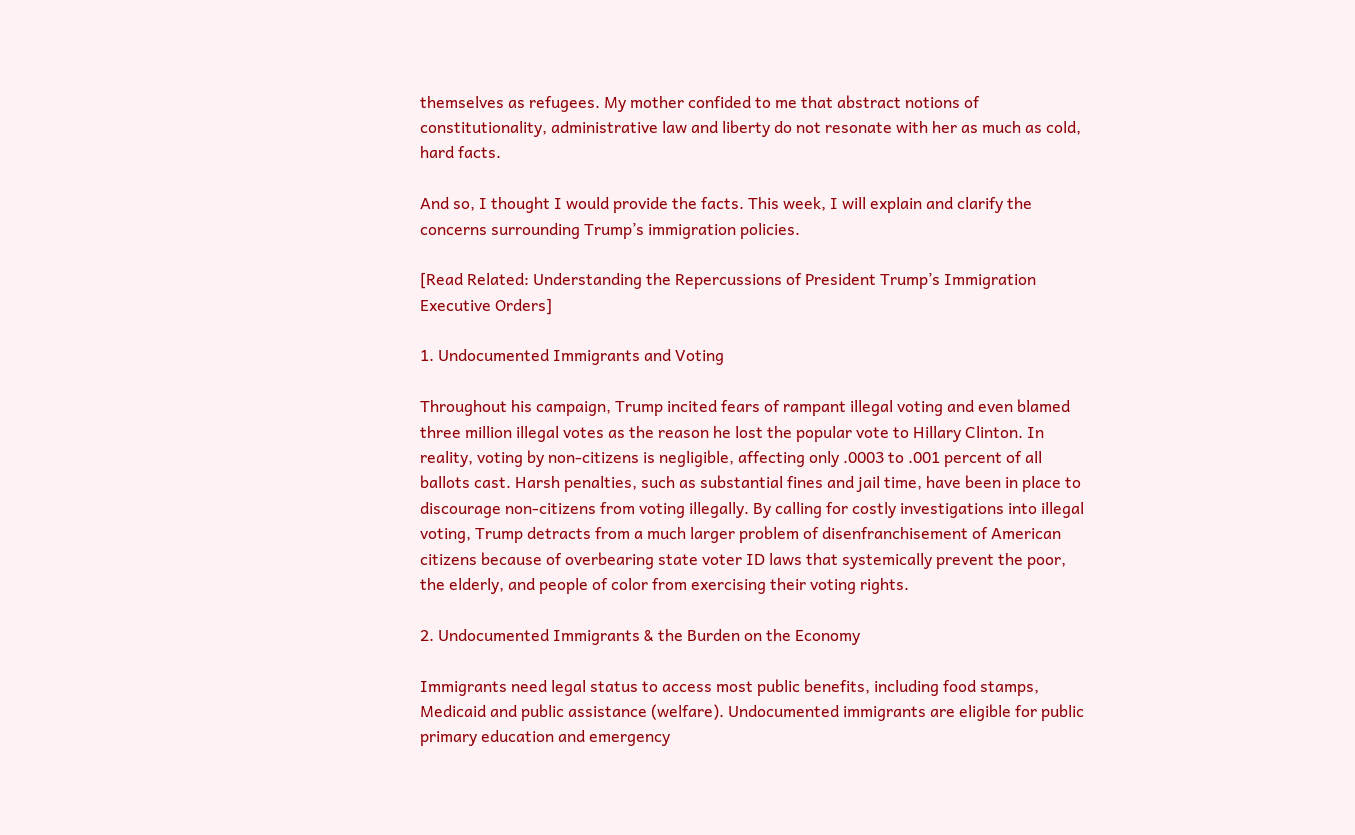themselves as refugees. My mother confided to me that abstract notions of constitutionality, administrative law and liberty do not resonate with her as much as cold, hard facts.

And so, I thought I would provide the facts. This week, I will explain and clarify the concerns surrounding Trump’s immigration policies.

[Read Related: Understanding the Repercussions of President Trump’s Immigration Executive Orders]

1. Undocumented Immigrants and Voting

Throughout his campaign, Trump incited fears of rampant illegal voting and even blamed three million illegal votes as the reason he lost the popular vote to Hillary Clinton. In reality, voting by non-citizens is negligible, affecting only .0003 to .001 percent of all ballots cast. Harsh penalties, such as substantial fines and jail time, have been in place to discourage non-citizens from voting illegally. By calling for costly investigations into illegal voting, Trump detracts from a much larger problem of disenfranchisement of American citizens because of overbearing state voter ID laws that systemically prevent the poor, the elderly, and people of color from exercising their voting rights.

2. Undocumented Immigrants & the Burden on the Economy

Immigrants need legal status to access most public benefits, including food stamps, Medicaid and public assistance (welfare). Undocumented immigrants are eligible for public primary education and emergency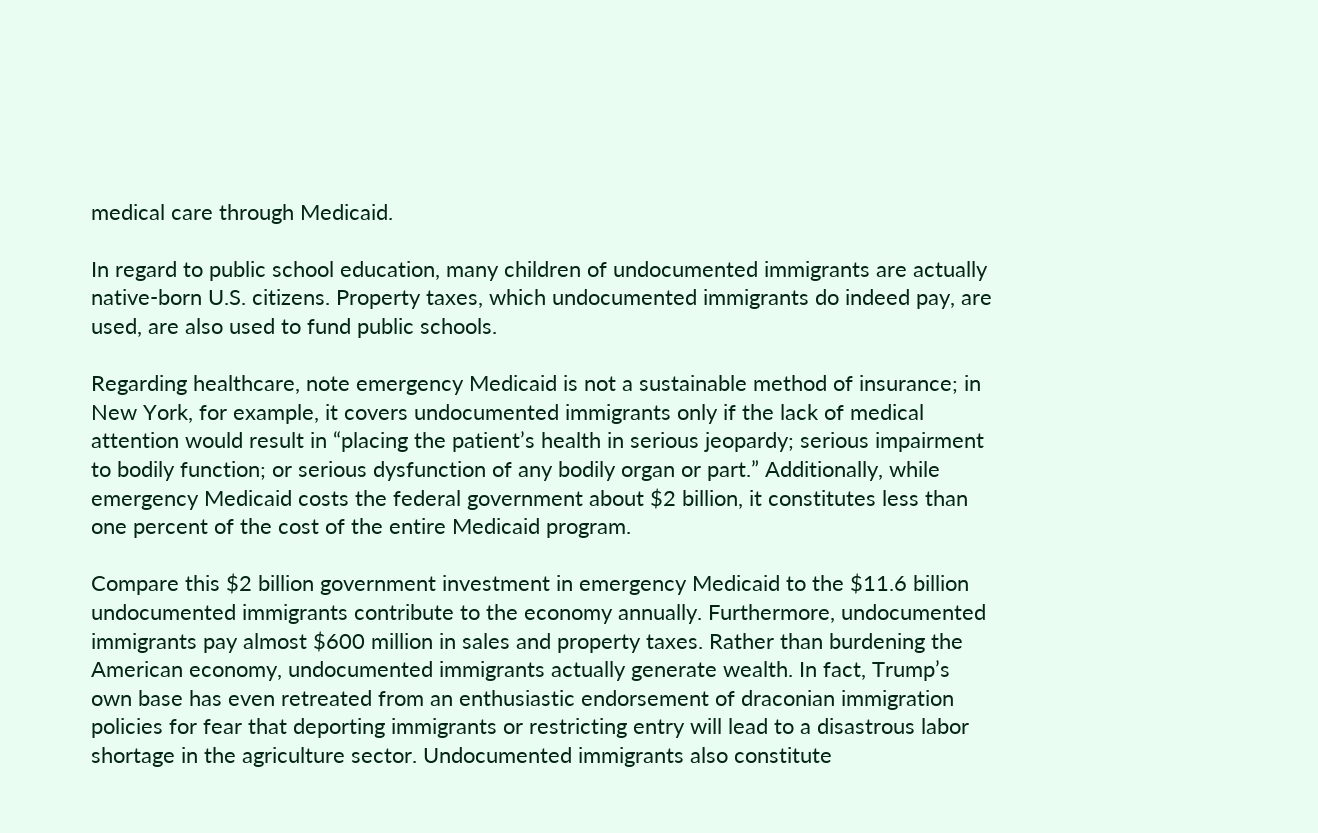medical care through Medicaid.

In regard to public school education, many children of undocumented immigrants are actually native-born U.S. citizens. Property taxes, which undocumented immigrants do indeed pay, are used, are also used to fund public schools.

Regarding healthcare, note emergency Medicaid is not a sustainable method of insurance; in New York, for example, it covers undocumented immigrants only if the lack of medical attention would result in “placing the patient’s health in serious jeopardy; serious impairment to bodily function; or serious dysfunction of any bodily organ or part.” Additionally, while emergency Medicaid costs the federal government about $2 billion, it constitutes less than one percent of the cost of the entire Medicaid program.

Compare this $2 billion government investment in emergency Medicaid to the $11.6 billion undocumented immigrants contribute to the economy annually. Furthermore, undocumented immigrants pay almost $600 million in sales and property taxes. Rather than burdening the American economy, undocumented immigrants actually generate wealth. In fact, Trump’s own base has even retreated from an enthusiastic endorsement of draconian immigration policies for fear that deporting immigrants or restricting entry will lead to a disastrous labor shortage in the agriculture sector. Undocumented immigrants also constitute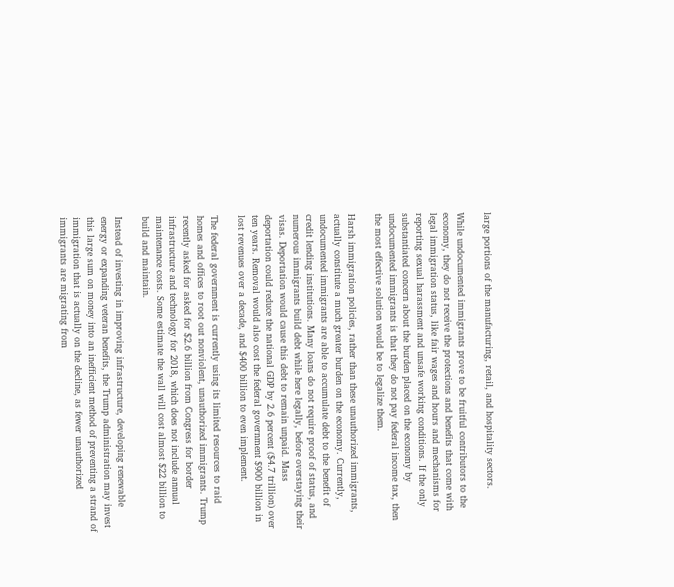large portions of the manufacturing, retail, and hospitality sectors.

While undocumented immigrants prove to be fruitful contributors to the economy, they do not receive the protections and benefits that come with legal immigration status, like fair wages and hours and mechanisms for reporting sexual harassment and unsafe working conditions. If the only substantiated concern about the burden placed on the economy by undocumented immigrants is that they do not pay federal income tax, then the most effective solution would be to legalize them.

Harsh immigration policies, rather than these unauthorized immigrants, actually constitute a much greater burden on the economy. Currently, undocumented immigrants are able to accumulate debt to the benefit of credit lending institutions. Many loans do not require proof of status, and numerous immigrants build debt while here legally, before overstaying their visas. Deportation would cause this debt to remain unpaid. Mass deportation could reduce the national GDP by 2.6 percent ($4.7 trillion) over ten years. Removal would also cost the federal government $900 billion in lost revenues over a decade, and $400 billion to even implement.

The federal government is currently using its limited resources to raid homes and offices to root out nonviolent, unauthorized immigrants. Trump recently asked for asked for $2.6 billion from Congress for border infrastructure and technology for 2018, which does not include annual maintenance costs. Some estimate the wall will cost almost $22 billion to build and maintain.

Instead of investing in improving infrastructure, developing renewable energy or expanding veteran benefits, the Trump administration may invest this large sum on money into an inefficient method of preventing a strand of immigration that is actually on the decline, as fewer unauthorized immigrants are migrating from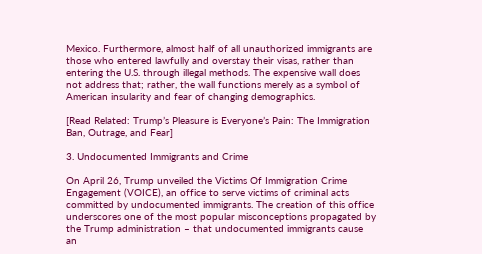Mexico. Furthermore, almost half of all unauthorized immigrants are those who entered lawfully and overstay their visas, rather than entering the U.S. through illegal methods. The expensive wall does not address that; rather, the wall functions merely as a symbol of American insularity and fear of changing demographics.

[Read Related: Trump’s Pleasure is Everyone’s Pain: The Immigration Ban, Outrage, and Fear]

3. Undocumented Immigrants and Crime

On April 26, Trump unveiled the Victims Of Immigration Crime Engagement (VOICE), an office to serve victims of criminal acts committed by undocumented immigrants. The creation of this office underscores one of the most popular misconceptions propagated by the Trump administration – that undocumented immigrants cause an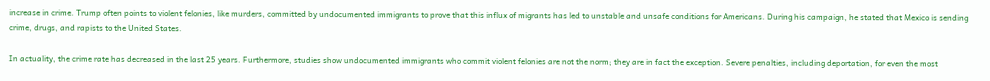increase in crime. Trump often points to violent felonies, like murders, committed by undocumented immigrants to prove that this influx of migrants has led to unstable and unsafe conditions for Americans. During his campaign, he stated that Mexico is sending crime, drugs, and rapists to the United States.

In actuality, the crime rate has decreased in the last 25 years. Furthermore, studies show undocumented immigrants who commit violent felonies are not the norm; they are in fact the exception. Severe penalties, including deportation, for even the most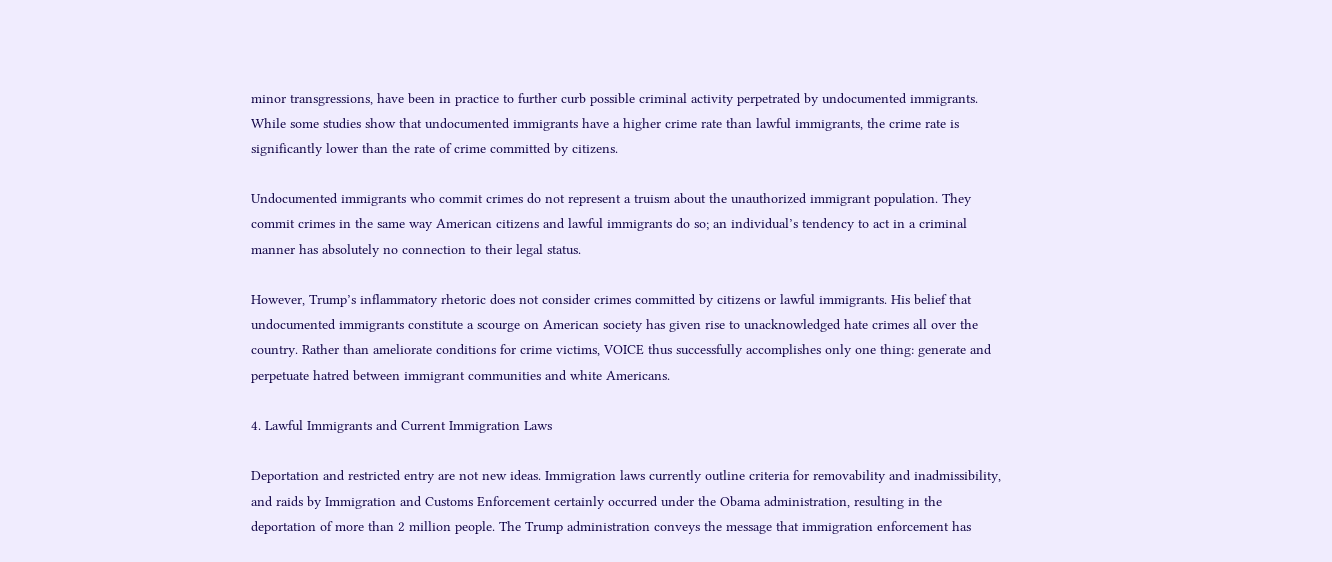minor transgressions, have been in practice to further curb possible criminal activity perpetrated by undocumented immigrants. While some studies show that undocumented immigrants have a higher crime rate than lawful immigrants, the crime rate is significantly lower than the rate of crime committed by citizens.

Undocumented immigrants who commit crimes do not represent a truism about the unauthorized immigrant population. They commit crimes in the same way American citizens and lawful immigrants do so; an individual’s tendency to act in a criminal manner has absolutely no connection to their legal status.

However, Trump’s inflammatory rhetoric does not consider crimes committed by citizens or lawful immigrants. His belief that undocumented immigrants constitute a scourge on American society has given rise to unacknowledged hate crimes all over the country. Rather than ameliorate conditions for crime victims, VOICE thus successfully accomplishes only one thing: generate and perpetuate hatred between immigrant communities and white Americans.

4. Lawful Immigrants and Current Immigration Laws

Deportation and restricted entry are not new ideas. Immigration laws currently outline criteria for removability and inadmissibility, and raids by Immigration and Customs Enforcement certainly occurred under the Obama administration, resulting in the deportation of more than 2 million people. The Trump administration conveys the message that immigration enforcement has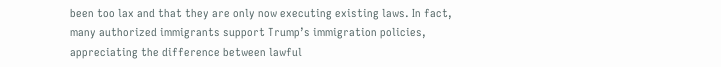been too lax and that they are only now executing existing laws. In fact, many authorized immigrants support Trump’s immigration policies, appreciating the difference between lawful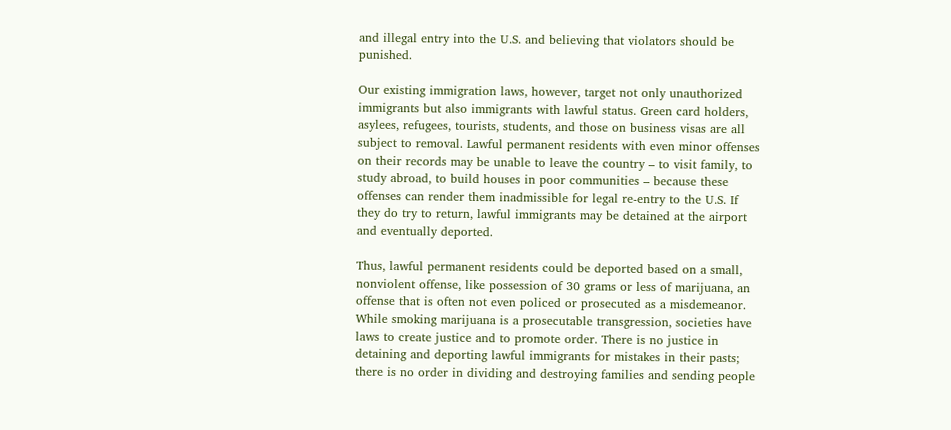and illegal entry into the U.S. and believing that violators should be punished.

Our existing immigration laws, however, target not only unauthorized immigrants but also immigrants with lawful status. Green card holders, asylees, refugees, tourists, students, and those on business visas are all subject to removal. Lawful permanent residents with even minor offenses on their records may be unable to leave the country – to visit family, to study abroad, to build houses in poor communities – because these offenses can render them inadmissible for legal re-entry to the U.S. If they do try to return, lawful immigrants may be detained at the airport and eventually deported.

Thus, lawful permanent residents could be deported based on a small, nonviolent offense, like possession of 30 grams or less of marijuana, an offense that is often not even policed or prosecuted as a misdemeanor. While smoking marijuana is a prosecutable transgression, societies have laws to create justice and to promote order. There is no justice in detaining and deporting lawful immigrants for mistakes in their pasts; there is no order in dividing and destroying families and sending people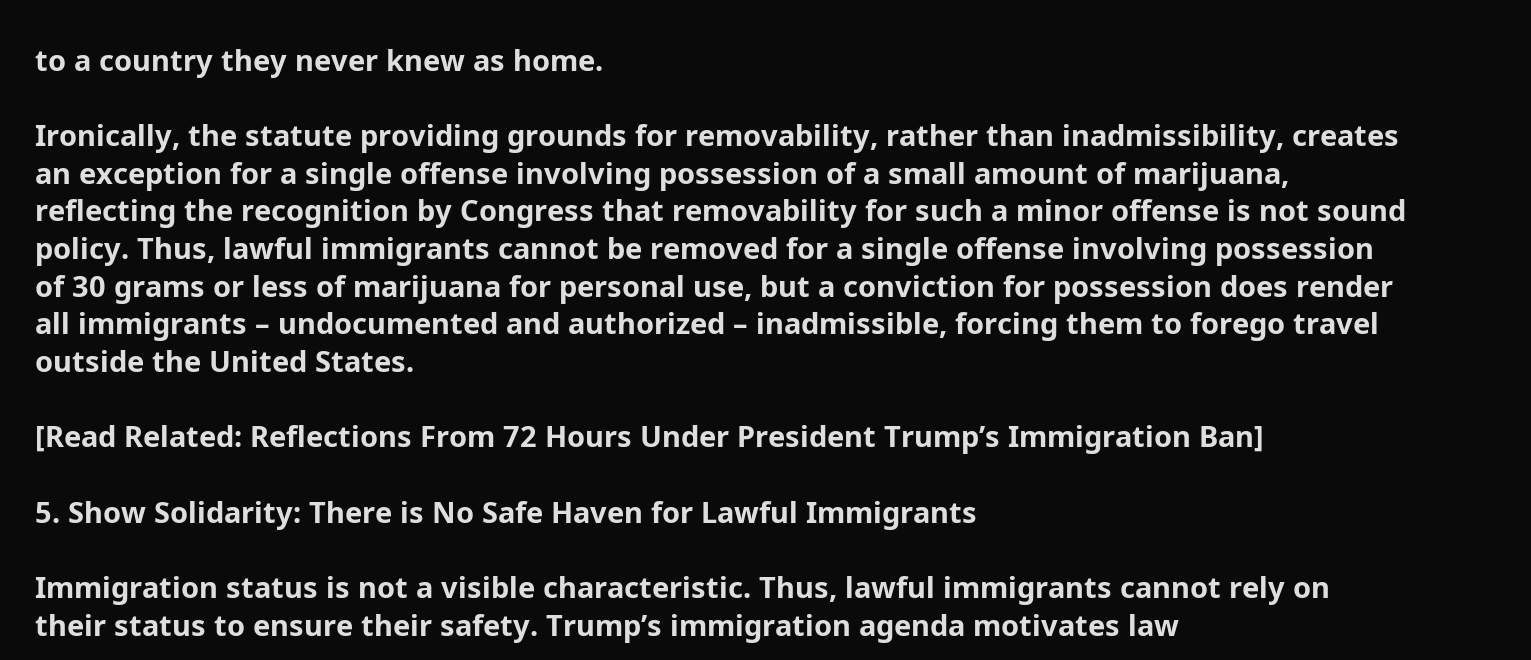to a country they never knew as home.

Ironically, the statute providing grounds for removability, rather than inadmissibility, creates an exception for a single offense involving possession of a small amount of marijuana, reflecting the recognition by Congress that removability for such a minor offense is not sound policy. Thus, lawful immigrants cannot be removed for a single offense involving possession of 30 grams or less of marijuana for personal use, but a conviction for possession does render all immigrants – undocumented and authorized – inadmissible, forcing them to forego travel outside the United States.

[Read Related: Reflections From 72 Hours Under President Trump’s Immigration Ban]

5. Show Solidarity: There is No Safe Haven for Lawful Immigrants

Immigration status is not a visible characteristic. Thus, lawful immigrants cannot rely on their status to ensure their safety. Trump’s immigration agenda motivates law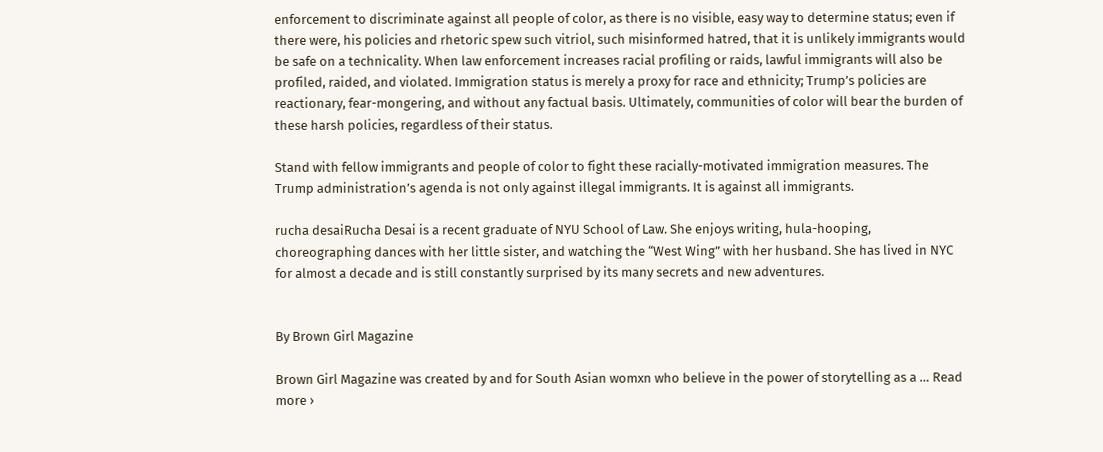enforcement to discriminate against all people of color, as there is no visible, easy way to determine status; even if there were, his policies and rhetoric spew such vitriol, such misinformed hatred, that it is unlikely immigrants would be safe on a technicality. When law enforcement increases racial profiling or raids, lawful immigrants will also be profiled, raided, and violated. Immigration status is merely a proxy for race and ethnicity; Trump’s policies are reactionary, fear-mongering, and without any factual basis. Ultimately, communities of color will bear the burden of these harsh policies, regardless of their status.

Stand with fellow immigrants and people of color to fight these racially-motivated immigration measures. The Trump administration’s agenda is not only against illegal immigrants. It is against all immigrants.

rucha desaiRucha Desai is a recent graduate of NYU School of Law. She enjoys writing, hula-hooping, choreographing dances with her little sister, and watching the “West Wing” with her husband. She has lived in NYC for almost a decade and is still constantly surprised by its many secrets and new adventures.


By Brown Girl Magazine

Brown Girl Magazine was created by and for South Asian womxn who believe in the power of storytelling as a … Read more ›